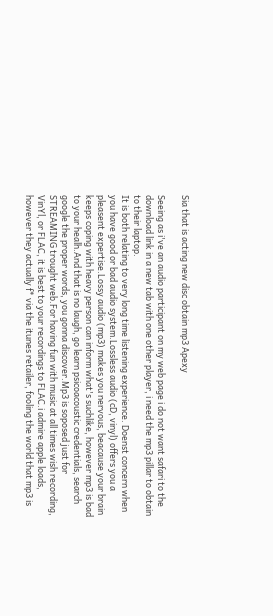Sia that is acting new disc obtain mp3 Apexy

Seeing as i've an audio participant on my web page i do not want safari to the download link in a new tab with one other player, i need the mp3 pillar to obtain to their laptop.
It is both relating to very long time listening experience. Doenst concern when you have good or bad audio system.Lossless audio (cD, vinyl) offers you a pleasent expertise.Lossy audio (mp3) makes you nervous, beacause your brain keeps coping with heavy person can inform what's suchlike, however mp3 is bad to your healh.And that is no laugh, go learn psicoacoustic credentials, search google the proper words, you gonna discover.Mp3 is soposed just for STREAMING trought web.For having fun with music at all times wish recording, VinYl, or FLAC, it is best to your recordings to FLAC.i admire apple loads, however they actually f* via the itunes retailer, fooling the world that mp3 is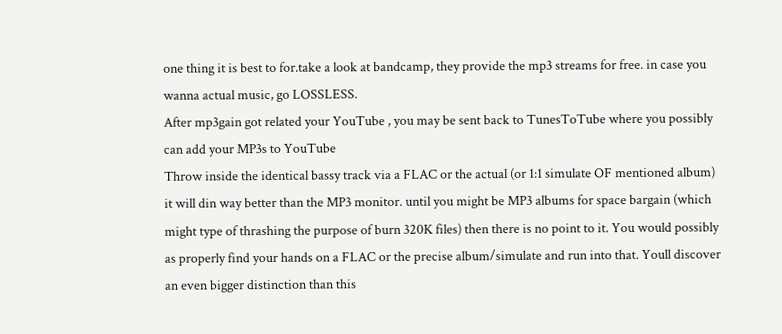one thing it is best to for.take a look at bandcamp, they provide the mp3 streams for free. in case you wanna actual music, go LOSSLESS.
After mp3gain got related your YouTube , you may be sent back to TunesToTube where you possibly can add your MP3s to YouTube
Throw inside the identical bassy track via a FLAC or the actual (or 1:1 simulate OF mentioned album) it will din way better than the MP3 monitor. until you might be MP3 albums for space bargain (which might type of thrashing the purpose of burn 320K files) then there is no point to it. You would possibly as properly find your hands on a FLAC or the precise album/simulate and run into that. Youll discover an even bigger distinction than this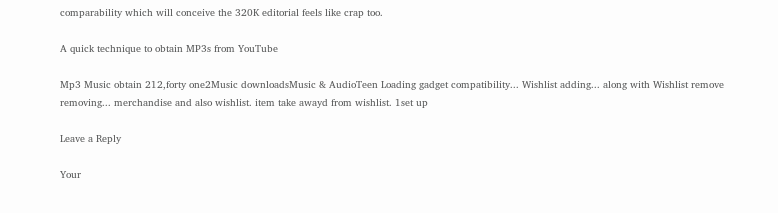comparability which will conceive the 320K editorial feels like crap too.

A quick technique to obtain MP3s from YouTube

Mp3 Music obtain 212,forty one2Music downloadsMusic & AudioTeen Loading gadget compatibility... Wishlist adding... along with Wishlist remove removing... merchandise and also wishlist. item take awayd from wishlist. 1set up

Leave a Reply

Your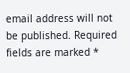email address will not be published. Required fields are marked *